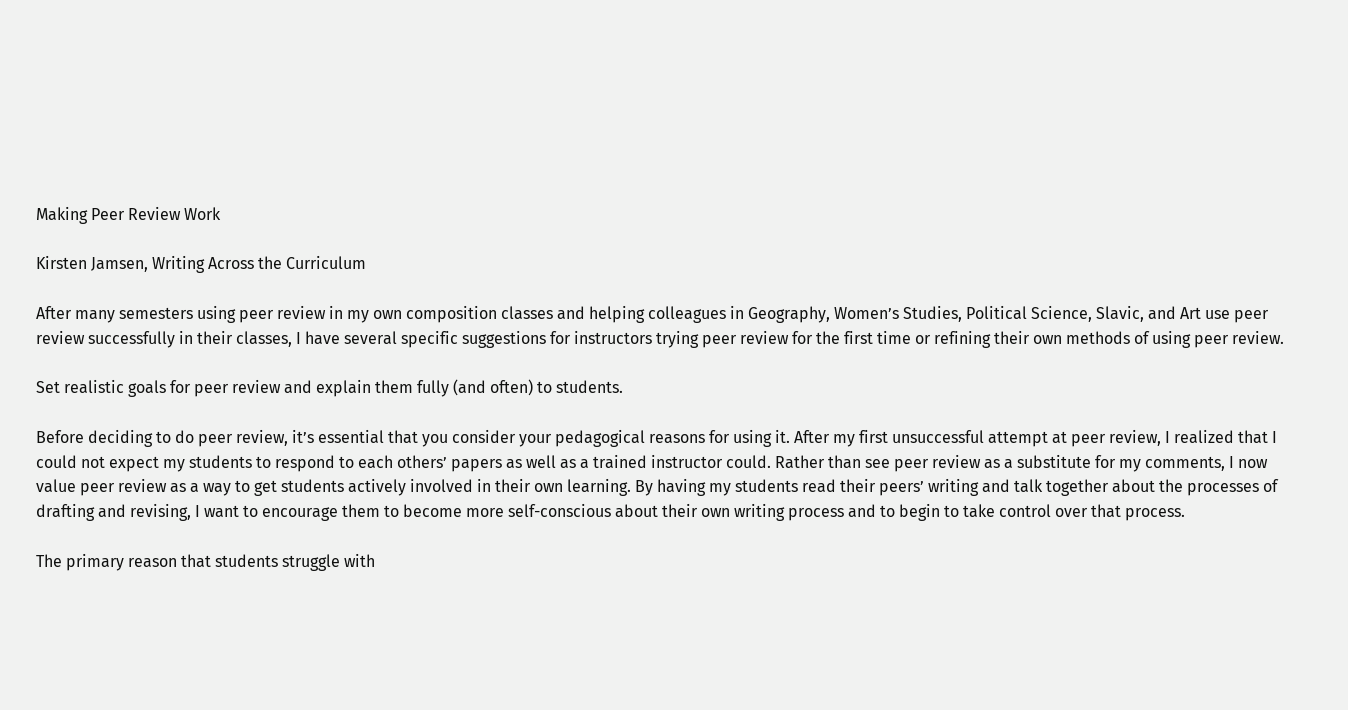Making Peer Review Work

Kirsten Jamsen, Writing Across the Curriculum

After many semesters using peer review in my own composition classes and helping colleagues in Geography, Women’s Studies, Political Science, Slavic, and Art use peer review successfully in their classes, I have several specific suggestions for instructors trying peer review for the first time or refining their own methods of using peer review.

Set realistic goals for peer review and explain them fully (and often) to students.

Before deciding to do peer review, it’s essential that you consider your pedagogical reasons for using it. After my first unsuccessful attempt at peer review, I realized that I could not expect my students to respond to each others’ papers as well as a trained instructor could. Rather than see peer review as a substitute for my comments, I now value peer review as a way to get students actively involved in their own learning. By having my students read their peers’ writing and talk together about the processes of drafting and revising, I want to encourage them to become more self-conscious about their own writing process and to begin to take control over that process.

The primary reason that students struggle with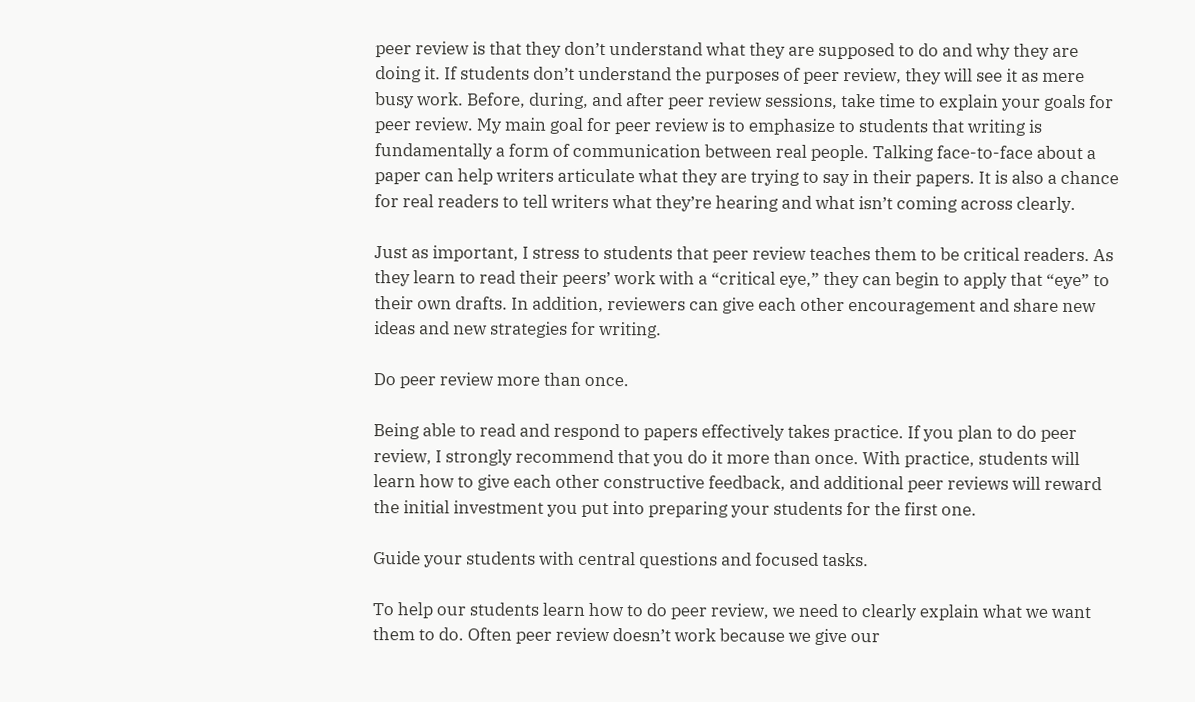peer review is that they don’t understand what they are supposed to do and why they are doing it. If students don’t understand the purposes of peer review, they will see it as mere busy work. Before, during, and after peer review sessions, take time to explain your goals for peer review. My main goal for peer review is to emphasize to students that writing is fundamentally a form of communication between real people. Talking face-to-face about a paper can help writers articulate what they are trying to say in their papers. It is also a chance for real readers to tell writers what they’re hearing and what isn’t coming across clearly.

Just as important, I stress to students that peer review teaches them to be critical readers. As they learn to read their peers’ work with a “critical eye,” they can begin to apply that “eye” to their own drafts. In addition, reviewers can give each other encouragement and share new ideas and new strategies for writing.

Do peer review more than once.

Being able to read and respond to papers effectively takes practice. If you plan to do peer review, I strongly recommend that you do it more than once. With practice, students will learn how to give each other constructive feedback, and additional peer reviews will reward the initial investment you put into preparing your students for the first one.

Guide your students with central questions and focused tasks.

To help our students learn how to do peer review, we need to clearly explain what we want them to do. Often peer review doesn’t work because we give our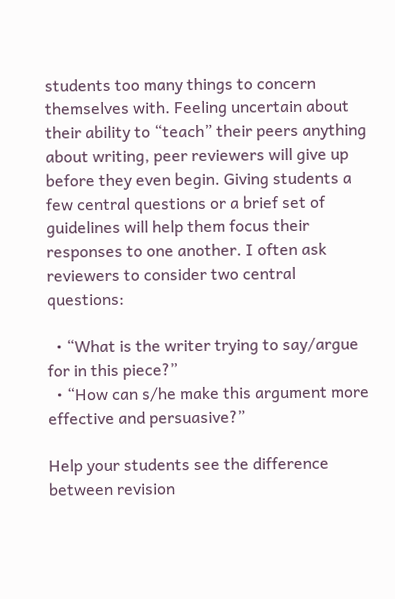students too many things to concern themselves with. Feeling uncertain about their ability to “teach” their peers anything about writing, peer reviewers will give up before they even begin. Giving students a few central questions or a brief set of guidelines will help them focus their responses to one another. I often ask reviewers to consider two central questions:

  • “What is the writer trying to say/argue for in this piece?”
  • “How can s/he make this argument more effective and persuasive?”

Help your students see the difference between revision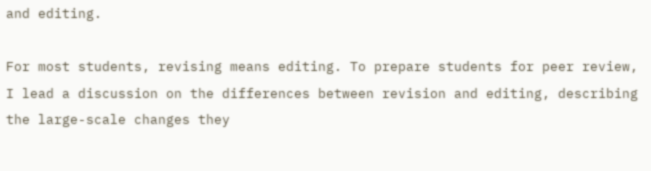and editing.

For most students, revising means editing. To prepare students for peer review, I lead a discussion on the differences between revision and editing, describing the large-scale changes they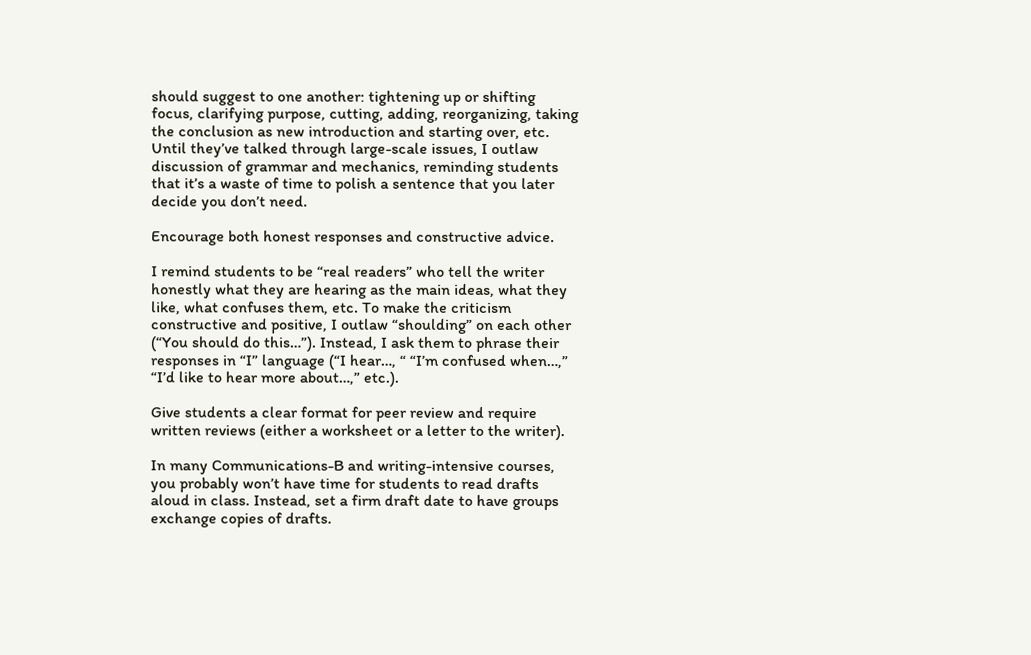should suggest to one another: tightening up or shifting focus, clarifying purpose, cutting, adding, reorganizing, taking the conclusion as new introduction and starting over, etc. Until they’ve talked through large-scale issues, I outlaw discussion of grammar and mechanics, reminding students that it’s a waste of time to polish a sentence that you later decide you don’t need.

Encourage both honest responses and constructive advice.

I remind students to be “real readers” who tell the writer honestly what they are hearing as the main ideas, what they like, what confuses them, etc. To make the criticism constructive and positive, I outlaw “shoulding” on each other (“You should do this…”). Instead, I ask them to phrase their responses in “I” language (“I hear…, “ “I’m confused when…,” “I’d like to hear more about…,” etc.).

Give students a clear format for peer review and require written reviews (either a worksheet or a letter to the writer).

In many Communications-B and writing-intensive courses, you probably won’t have time for students to read drafts aloud in class. Instead, set a firm draft date to have groups exchange copies of drafts.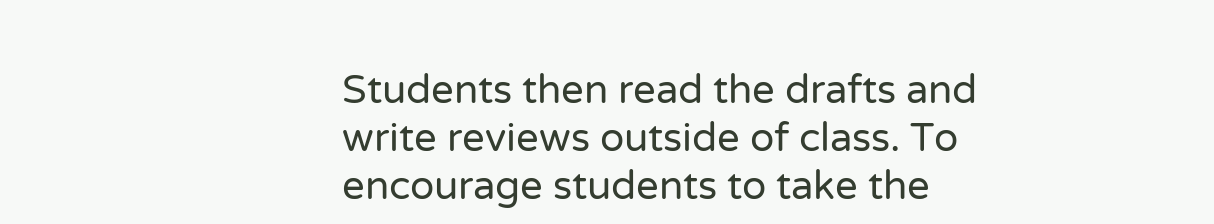Students then read the drafts and write reviews outside of class. To encourage students to take the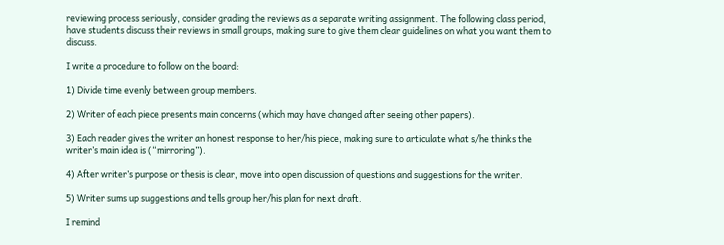reviewing process seriously, consider grading the reviews as a separate writing assignment. The following class period, have students discuss their reviews in small groups, making sure to give them clear guidelines on what you want them to discuss.

I write a procedure to follow on the board:

1) Divide time evenly between group members.

2) Writer of each piece presents main concerns (which may have changed after seeing other papers).

3) Each reader gives the writer an honest response to her/his piece, making sure to articulate what s/he thinks the writer’s main idea is (“mirroring”).

4) After writer’s purpose or thesis is clear, move into open discussion of questions and suggestions for the writer.

5) Writer sums up suggestions and tells group her/his plan for next draft.

I remind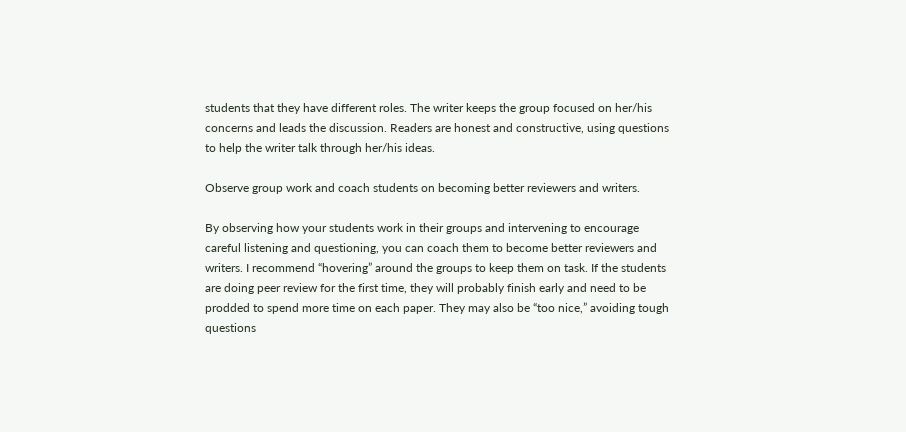students that they have different roles. The writer keeps the group focused on her/his concerns and leads the discussion. Readers are honest and constructive, using questions to help the writer talk through her/his ideas.

Observe group work and coach students on becoming better reviewers and writers.

By observing how your students work in their groups and intervening to encourage careful listening and questioning, you can coach them to become better reviewers and writers. I recommend “hovering” around the groups to keep them on task. If the students are doing peer review for the first time, they will probably finish early and need to be prodded to spend more time on each paper. They may also be “too nice,” avoiding tough questions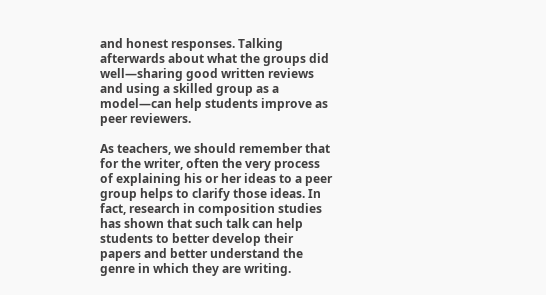and honest responses. Talking afterwards about what the groups did well—sharing good written reviews and using a skilled group as a model—can help students improve as peer reviewers.

As teachers, we should remember that for the writer, often the very process of explaining his or her ideas to a peer group helps to clarify those ideas. In fact, research in composition studies has shown that such talk can help students to better develop their papers and better understand the genre in which they are writing.